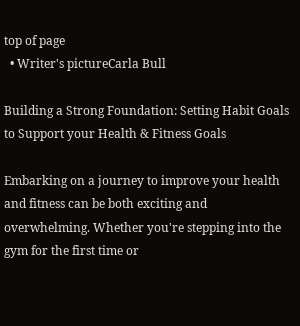top of page
  • Writer's pictureCarla Bull

Building a Strong Foundation: Setting Habit Goals to Support your Health & Fitness Goals

Embarking on a journey to improve your health and fitness can be both exciting and overwhelming. Whether you're stepping into the gym for the first time or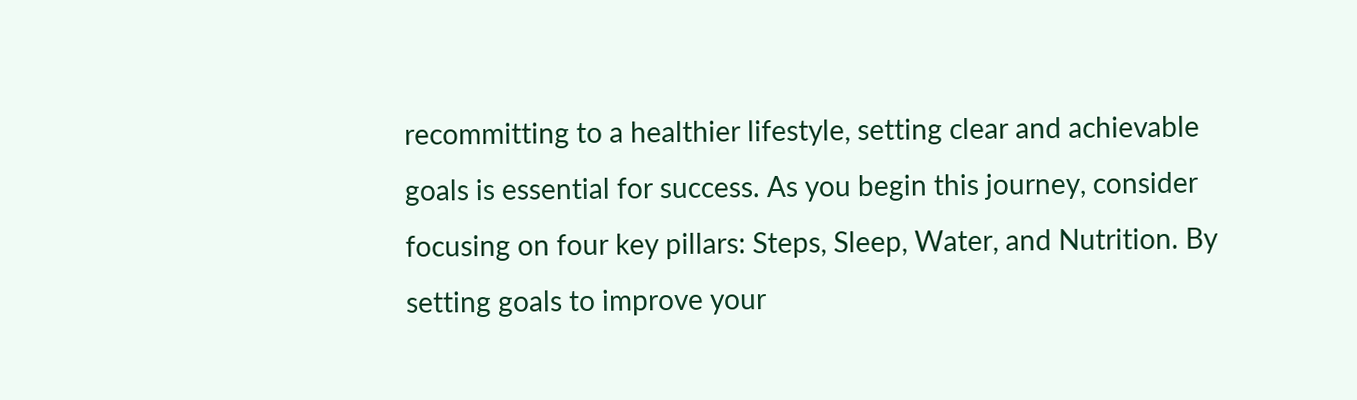recommitting to a healthier lifestyle, setting clear and achievable goals is essential for success. As you begin this journey, consider focusing on four key pillars: Steps, Sleep, Water, and Nutrition. By setting goals to improve your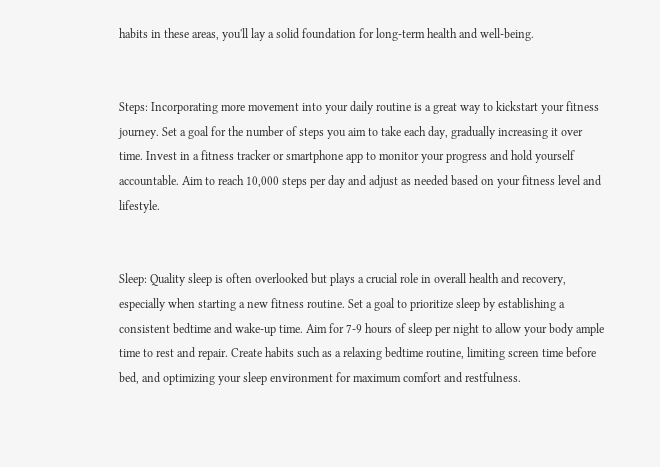habits in these areas, you'll lay a solid foundation for long-term health and well-being.


Steps: Incorporating more movement into your daily routine is a great way to kickstart your fitness journey. Set a goal for the number of steps you aim to take each day, gradually increasing it over time. Invest in a fitness tracker or smartphone app to monitor your progress and hold yourself accountable. Aim to reach 10,000 steps per day and adjust as needed based on your fitness level and lifestyle.


Sleep: Quality sleep is often overlooked but plays a crucial role in overall health and recovery, especially when starting a new fitness routine. Set a goal to prioritize sleep by establishing a consistent bedtime and wake-up time. Aim for 7-9 hours of sleep per night to allow your body ample time to rest and repair. Create habits such as a relaxing bedtime routine, limiting screen time before bed, and optimizing your sleep environment for maximum comfort and restfulness.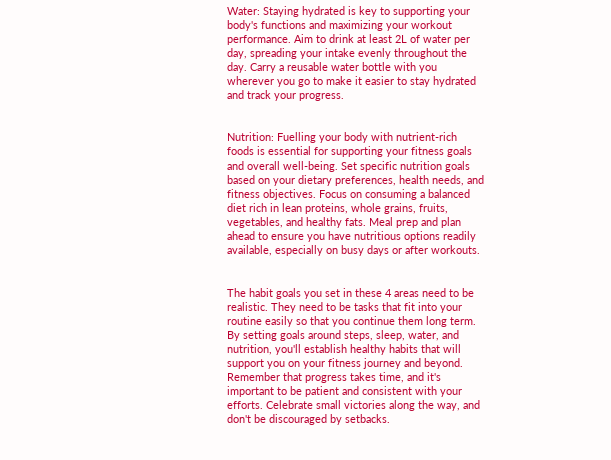Water: Staying hydrated is key to supporting your body's functions and maximizing your workout performance. Aim to drink at least 2L of water per day, spreading your intake evenly throughout the day. Carry a reusable water bottle with you wherever you go to make it easier to stay hydrated and track your progress.


Nutrition: Fuelling your body with nutrient-rich foods is essential for supporting your fitness goals and overall well-being. Set specific nutrition goals based on your dietary preferences, health needs, and fitness objectives. Focus on consuming a balanced diet rich in lean proteins, whole grains, fruits, vegetables, and healthy fats. Meal prep and plan ahead to ensure you have nutritious options readily available, especially on busy days or after workouts.


The habit goals you set in these 4 areas need to be realistic. They need to be tasks that fit into your routine easily so that you continue them long term. By setting goals around steps, sleep, water, and nutrition, you'll establish healthy habits that will support you on your fitness journey and beyond. Remember that progress takes time, and it's important to be patient and consistent with your efforts. Celebrate small victories along the way, and don't be discouraged by setbacks.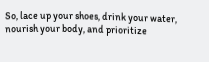So, lace up your shoes, drink your water, nourish your body, and prioritize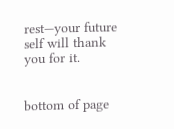rest—your future self will thank you for it.


bottom of page